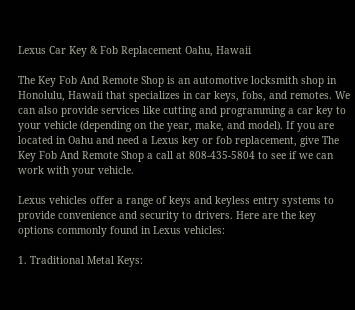Lexus Car Key & Fob Replacement Oahu, Hawaii

The Key Fob And Remote Shop is an automotive locksmith shop in Honolulu, Hawaii that specializes in car keys, fobs, and remotes. We can also provide services like cutting and programming a car key to your vehicle (depending on the year, make, and model). If you are located in Oahu and need a Lexus key or fob replacement, give The Key Fob And Remote Shop a call at 808-435-5804 to see if we can work with your vehicle.

Lexus vehicles offer a range of keys and keyless entry systems to provide convenience and security to drivers. Here are the key options commonly found in Lexus vehicles:

1. Traditional Metal Keys: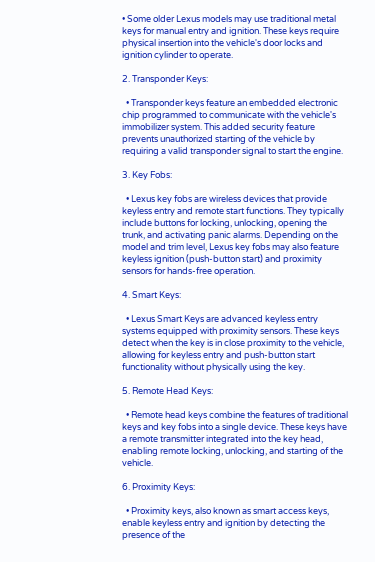• Some older Lexus models may use traditional metal keys for manual entry and ignition. These keys require physical insertion into the vehicle's door locks and ignition cylinder to operate.

2. Transponder Keys:

  • Transponder keys feature an embedded electronic chip programmed to communicate with the vehicle's immobilizer system. This added security feature prevents unauthorized starting of the vehicle by requiring a valid transponder signal to start the engine.

3. Key Fobs:

  • Lexus key fobs are wireless devices that provide keyless entry and remote start functions. They typically include buttons for locking, unlocking, opening the trunk, and activating panic alarms. Depending on the model and trim level, Lexus key fobs may also feature keyless ignition (push-button start) and proximity sensors for hands-free operation.

4. Smart Keys:

  • Lexus Smart Keys are advanced keyless entry systems equipped with proximity sensors. These keys detect when the key is in close proximity to the vehicle, allowing for keyless entry and push-button start functionality without physically using the key.

5. Remote Head Keys:

  • Remote head keys combine the features of traditional keys and key fobs into a single device. These keys have a remote transmitter integrated into the key head, enabling remote locking, unlocking, and starting of the vehicle.

6. Proximity Keys:

  • Proximity keys, also known as smart access keys, enable keyless entry and ignition by detecting the presence of the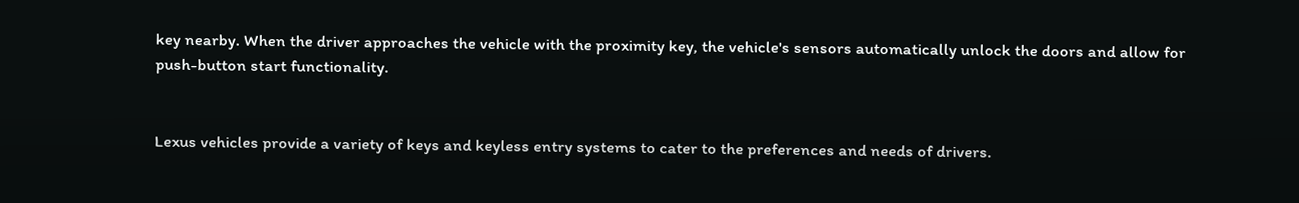key nearby. When the driver approaches the vehicle with the proximity key, the vehicle's sensors automatically unlock the doors and allow for push-button start functionality.


Lexus vehicles provide a variety of keys and keyless entry systems to cater to the preferences and needs of drivers.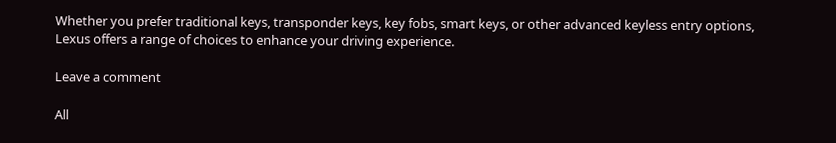Whether you prefer traditional keys, transponder keys, key fobs, smart keys, or other advanced keyless entry options, Lexus offers a range of choices to enhance your driving experience.

Leave a comment

All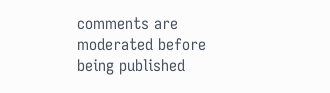comments are moderated before being published